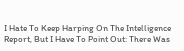I Hate To Keep Harping On The Intelligence Report, But I Have To Point Out: There Was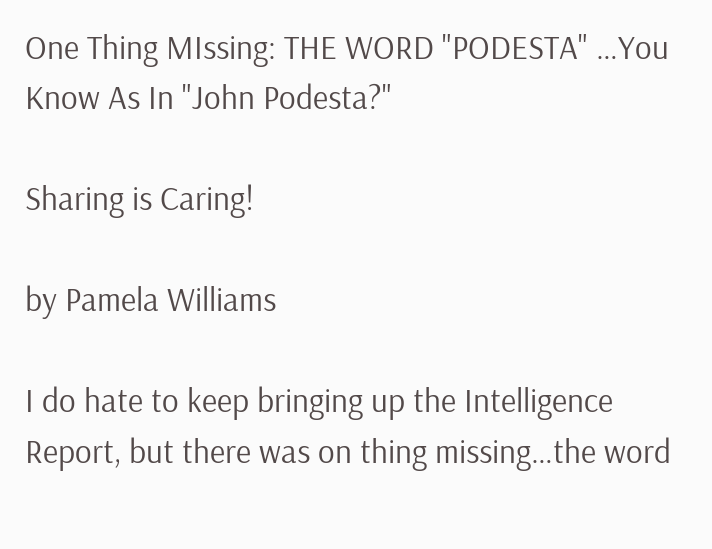One Thing MIssing: THE WORD "PODESTA" …You Know As In "John Podesta?"

Sharing is Caring!

by Pamela Williams

I do hate to keep bringing up the Intelligence Report, but there was on thing missing…the word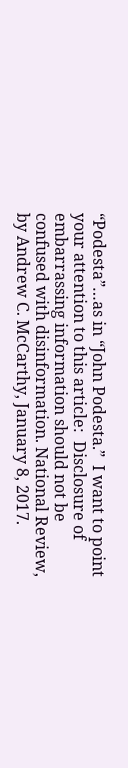“Podesta”…as in “John Podesta.”  I want to point your attention to this article:  Disclosure of embarrassing information should not be confused with disinformation. National Review, by Andrew C. McCarthy, January 8, 2017.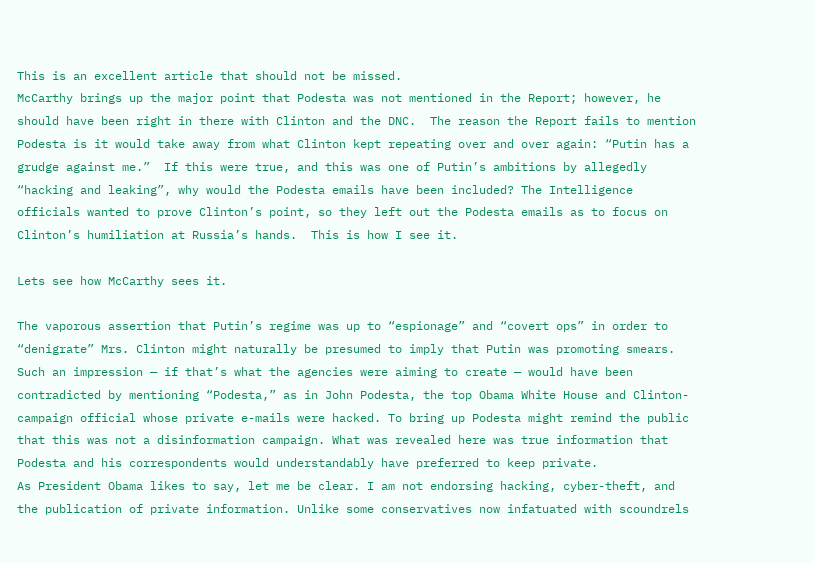This is an excellent article that should not be missed.
McCarthy brings up the major point that Podesta was not mentioned in the Report; however, he should have been right in there with Clinton and the DNC.  The reason the Report fails to mention Podesta is it would take away from what Clinton kept repeating over and over again: “Putin has a grudge against me.”  If this were true, and this was one of Putin’s ambitions by allegedly “hacking and leaking”, why would the Podesta emails have been included? The Intelligence officials wanted to prove Clinton’s point, so they left out the Podesta emails as to focus on Clinton’s humiliation at Russia’s hands.  This is how I see it.

Lets see how McCarthy sees it.

The vaporous assertion that Putin’s regime was up to “espionage” and “covert ops” in order to “denigrate” Mrs. Clinton might naturally be presumed to imply that Putin was promoting smears. Such an impression — if that’s what the agencies were aiming to create — would have been contradicted by mentioning “Podesta,” as in John Podesta, the top Obama White House and Clinton-campaign official whose private e-mails were hacked. To bring up Podesta might remind the public that this was not a disinformation campaign. What was revealed here was true information that Podesta and his correspondents would understandably have preferred to keep private.
As President Obama likes to say, let me be clear. I am not endorsing hacking, cyber-theft, and the publication of private information. Unlike some conservatives now infatuated with scoundrels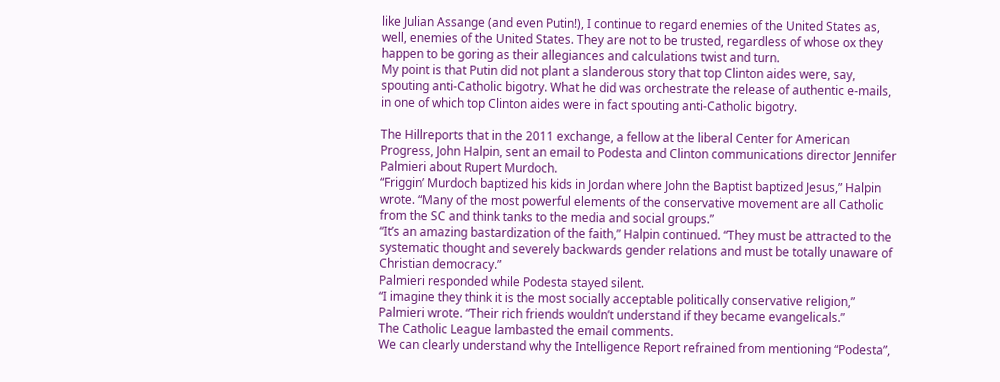like Julian Assange (and even Putin!), I continue to regard enemies of the United States as, well, enemies of the United States. They are not to be trusted, regardless of whose ox they happen to be goring as their allegiances and calculations twist and turn.
My point is that Putin did not plant a slanderous story that top Clinton aides were, say, spouting anti-Catholic bigotry. What he did was orchestrate the release of authentic e-mails, in one of which top Clinton aides were in fact spouting anti-Catholic bigotry.

The Hillreports that in the 2011 exchange, a fellow at the liberal Center for American Progress, John Halpin, sent an email to Podesta and Clinton communications director Jennifer Palmieri about Rupert Murdoch.
“Friggin’ Murdoch baptized his kids in Jordan where John the Baptist baptized Jesus,” Halpin wrote. “Many of the most powerful elements of the conservative movement are all Catholic from the SC and think tanks to the media and social groups.”
“It’s an amazing bastardization of the faith,” Halpin continued. “They must be attracted to the systematic thought and severely backwards gender relations and must be totally unaware of Christian democracy.”
Palmieri responded while Podesta stayed silent.
“I imagine they think it is the most socially acceptable politically conservative religion,” Palmieri wrote. “Their rich friends wouldn’t understand if they became evangelicals.”
The Catholic League lambasted the email comments.
We can clearly understand why the Intelligence Report refrained from mentioning “Podesta”,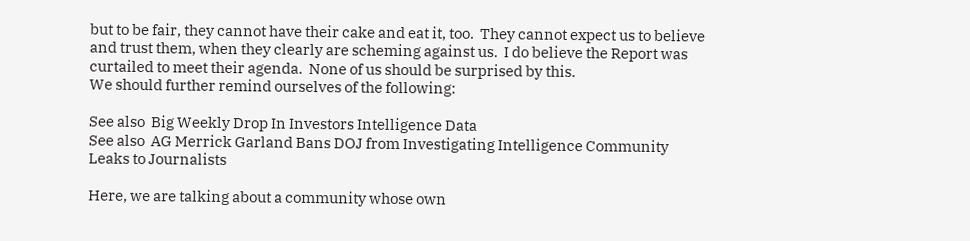but to be fair, they cannot have their cake and eat it, too.  They cannot expect us to believe and trust them, when they clearly are scheming against us.  I do believe the Report was curtailed to meet their agenda.  None of us should be surprised by this.
We should further remind ourselves of the following:

See also  Big Weekly Drop In Investors Intelligence Data
See also  AG Merrick Garland Bans DOJ from Investigating Intelligence Community Leaks to Journalists

Here, we are talking about a community whose own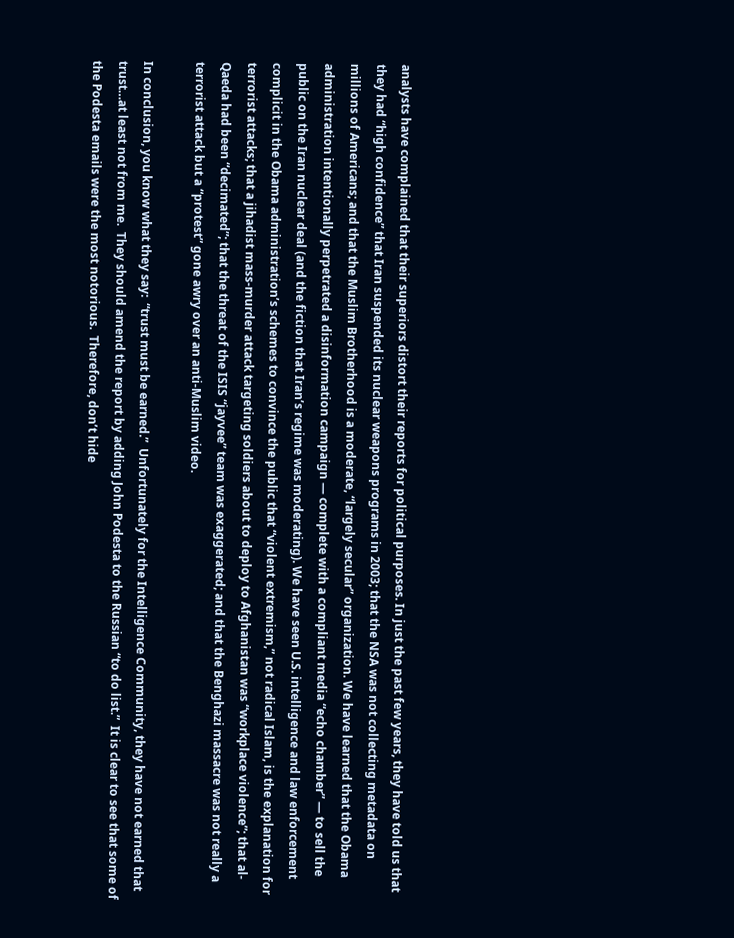analysts have complained that their superiors distort their reports for political purposes. In just the past few years, they have told us that they had “high confidence” that Iran suspended its nuclear weapons programs in 2003; that the NSA was not collecting metadata on millions of Americans; and that the Muslim Brotherhood is a moderate, “largely secular” organization. We have learned that the Obama administration intentionally perpetrated a disinformation campaign — complete with a compliant media “echo chamber” — to sell the public on the Iran nuclear deal (and the fiction that Iran’s regime was moderating). We have seen U.S. intelligence and law enforcement complicit in the Obama administration’s schemes to convince the public that “violent extremism,” not radical Islam, is the explanation for terrorist attacks; that a jihadist mass-murder attack targeting soldiers about to deploy to Afghanistan was “workplace violence”; that al-Qaeda had been “decimated”; that the threat of the ISIS “jayvee” team was exaggerated; and that the Benghazi massacre was not really a terrorist attack but a “protest” gone awry over an anti-Muslim video.

In conclusion, you know what they say:  “trust must be earned.”  Unfortunately for the Intelligence Community, they have not earned that trust…at least not from me.  They should amend the report by adding John Podesta to the Russian “to do list.”  It is clear to see that some of the Podesta emails were the most notorious.  Therefore, don’t hide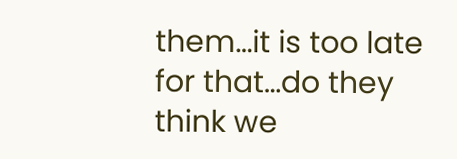them…it is too late for that…do they think we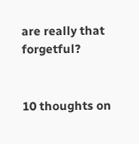are really that forgetful?


10 thoughts on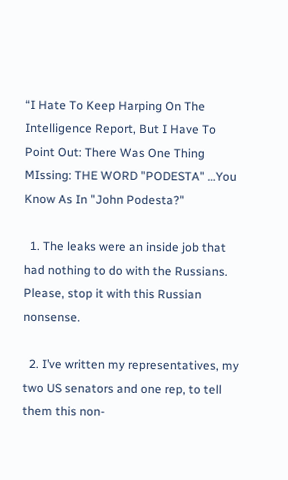“I Hate To Keep Harping On The Intelligence Report, But I Have To Point Out: There Was One Thing MIssing: THE WORD "PODESTA" …You Know As In "John Podesta?"

  1. The leaks were an inside job that had nothing to do with the Russians. Please, stop it with this Russian nonsense.

  2. I’ve written my representatives, my two US senators and one rep, to tell them this non-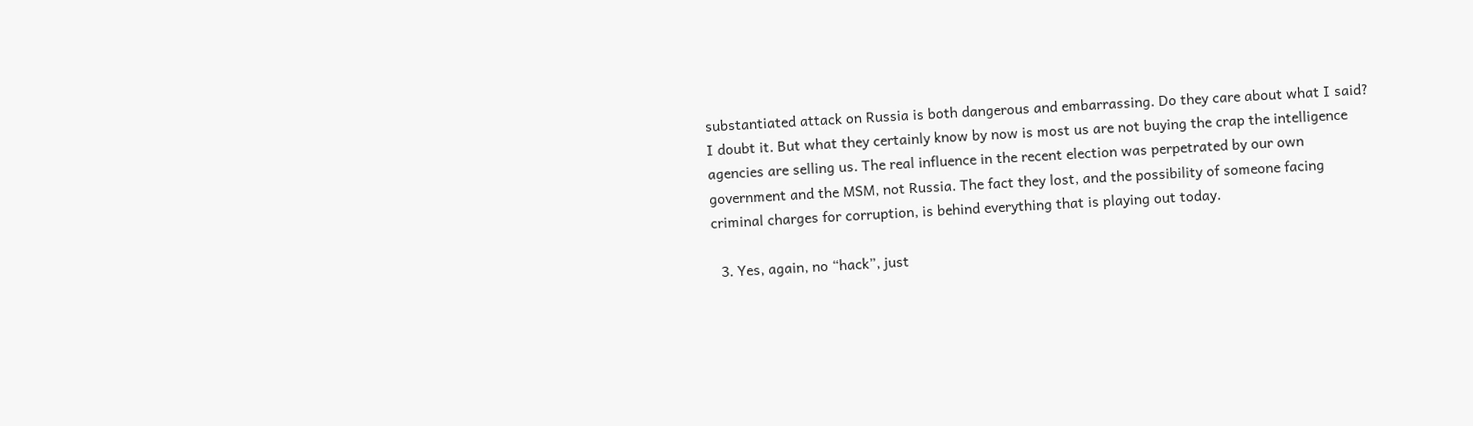substantiated attack on Russia is both dangerous and embarrassing. Do they care about what I said? I doubt it. But what they certainly know by now is most us are not buying the crap the intelligence agencies are selling us. The real influence in the recent election was perpetrated by our own government and the MSM, not Russia. The fact they lost, and the possibility of someone facing criminal charges for corruption, is behind everything that is playing out today.

  3. Yes, again, no “hack”, just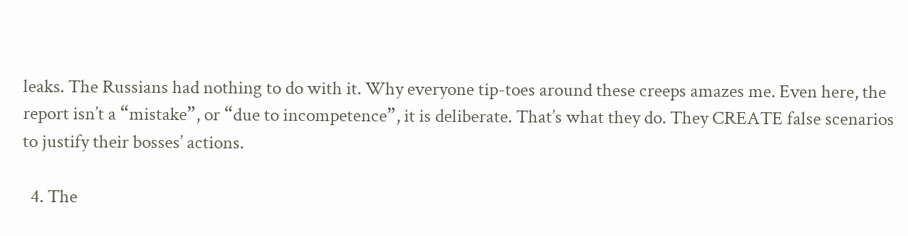leaks. The Russians had nothing to do with it. Why everyone tip-toes around these creeps amazes me. Even here, the report isn’t a “mistake”, or “due to incompetence”, it is deliberate. That’s what they do. They CREATE false scenarios to justify their bosses’ actions.

  4. The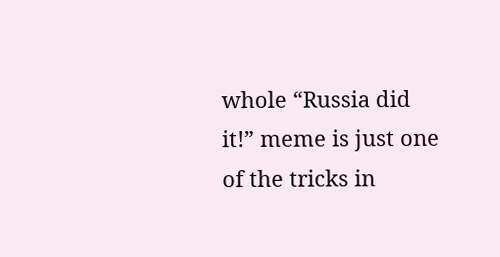whole “Russia did it!” meme is just one of the tricks in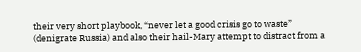their very short playbook, “never let a good crisis go to waste” (denigrate Russia) and also their hail-Mary attempt to distract from a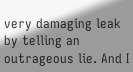very damaging leak by telling an outrageous lie. And I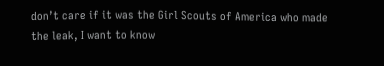don’t care if it was the Girl Scouts of America who made the leak, I want to know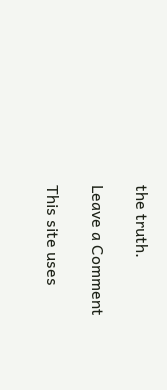the truth.

Leave a Comment

This site uses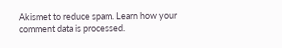Akismet to reduce spam. Learn how your comment data is processed.